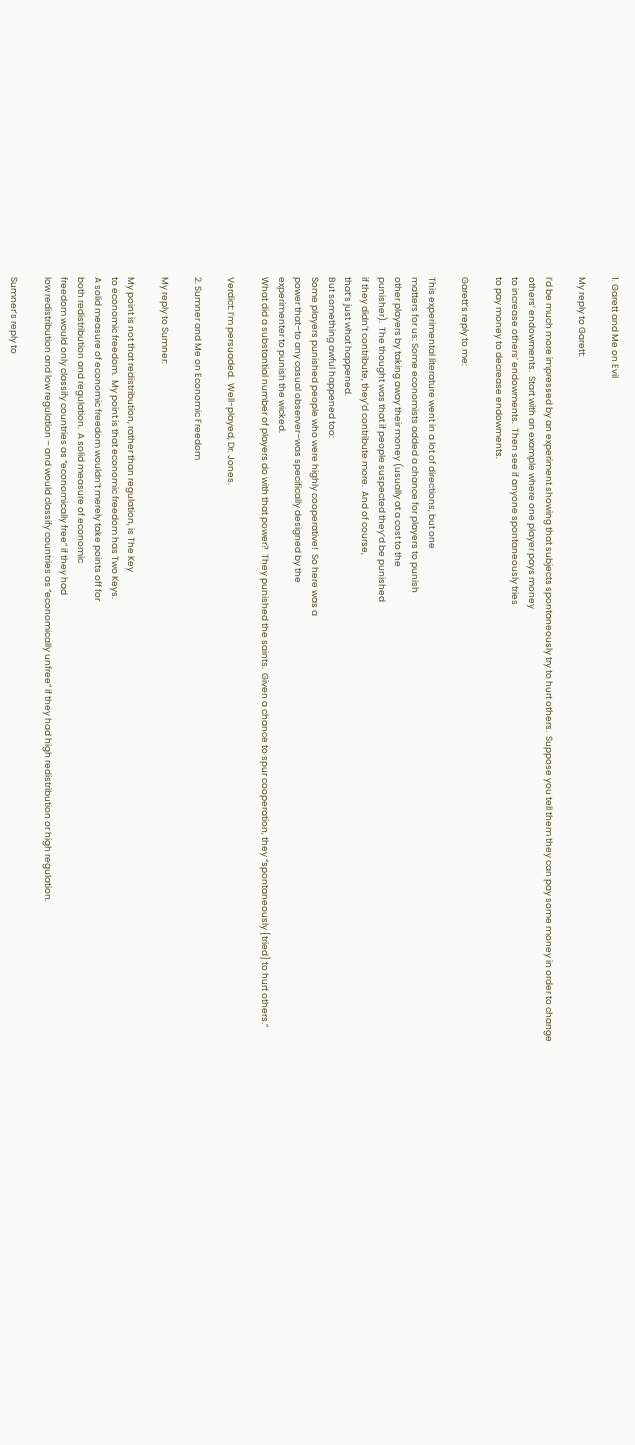1. Garett and Me on Evil

My reply to Garett:

I’d be much more impressed by an experiment showing that subjects spontaneously try to hurt others.  Suppose you tell them they can pay some money in order to change
others’ endowments.  Start with an example where one player pays money
to increase others’ endowments.  Then see if anyone spontaneously tries
to pay money to decrease endowments.

Garett’s reply to me:

This experimental literature went in a lot of directions, but one
matters for us: Some economists added a chance for players to punish
other players by taking away their money (usually at a cost to the
punisher).  The thought was that if people suspected they’d be punished
if they didn’t contribute, they’d contribute more.  And of course,
that’s just what happened.
But something awful happened too:
Some players punished people who were highly cooperative!  So here was a
power that–to any casual observer–was specifically designed by the
experimenter to punish the wicked.
What did a substantial number of players do with that power?  They punished the saints.  Given a chance to spur cooperation, they “spontaneously [tried] to hurt others.”

Verdict: I’m persuaded.  Well-played, Dr. Jones.

2. Sumner and Me on Economic Freedom

My reply to Sumner:

My point is not that redistribution, rather than regulation, is The Key
to economic freedom.  My point is that economic freedom has Two Keys.
A solid measure of economic freedom wouldn’t merely take points off for
both redistribution and regulation.  A solid measure of economic
freedom would only classify countries as “economically free” if they had
low redistribution and low regulation – and would classify countries as “economically unfree” if they had high redistribution or high regulation.

Sumner’s reply to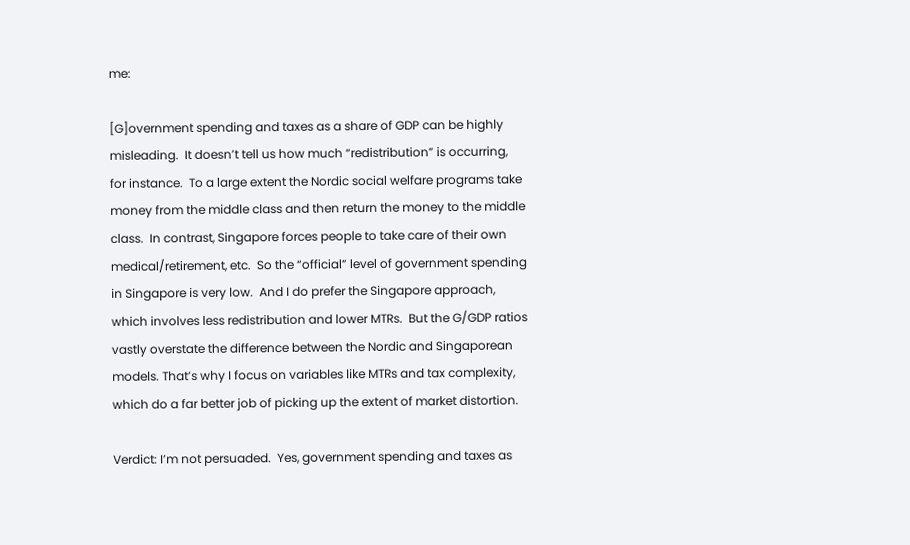me:

[G]overnment spending and taxes as a share of GDP can be highly
misleading.  It doesn’t tell us how much “redistribution” is occurring,
for instance.  To a large extent the Nordic social welfare programs take
money from the middle class and then return the money to the middle
class.  In contrast, Singapore forces people to take care of their own
medical/retirement, etc.  So the “official” level of government spending
in Singapore is very low.  And I do prefer the Singapore approach,
which involves less redistribution and lower MTRs.  But the G/GDP ratios
vastly overstate the difference between the Nordic and Singaporean
models. That’s why I focus on variables like MTRs and tax complexity,
which do a far better job of picking up the extent of market distortion.

Verdict: I’m not persuaded.  Yes, government spending and taxes as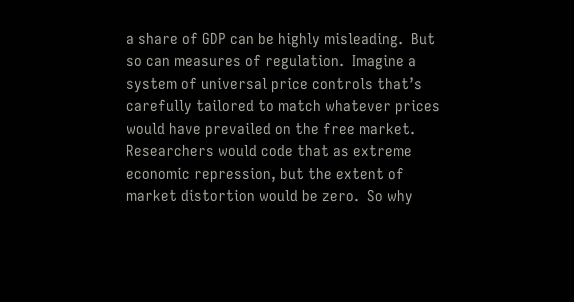a share of GDP can be highly misleading.  But so can measures of regulation.  Imagine a system of universal price controls that’s carefully tailored to match whatever prices would have prevailed on the free market.  Researchers would code that as extreme economic repression, but the extent of market distortion would be zero.  So why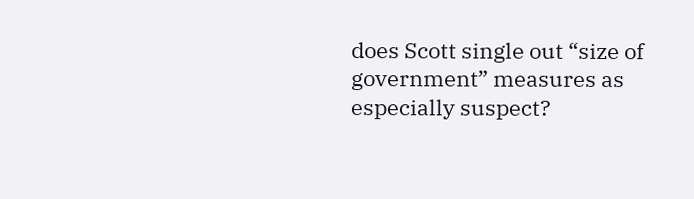does Scott single out “size of government” measures as especially suspect?